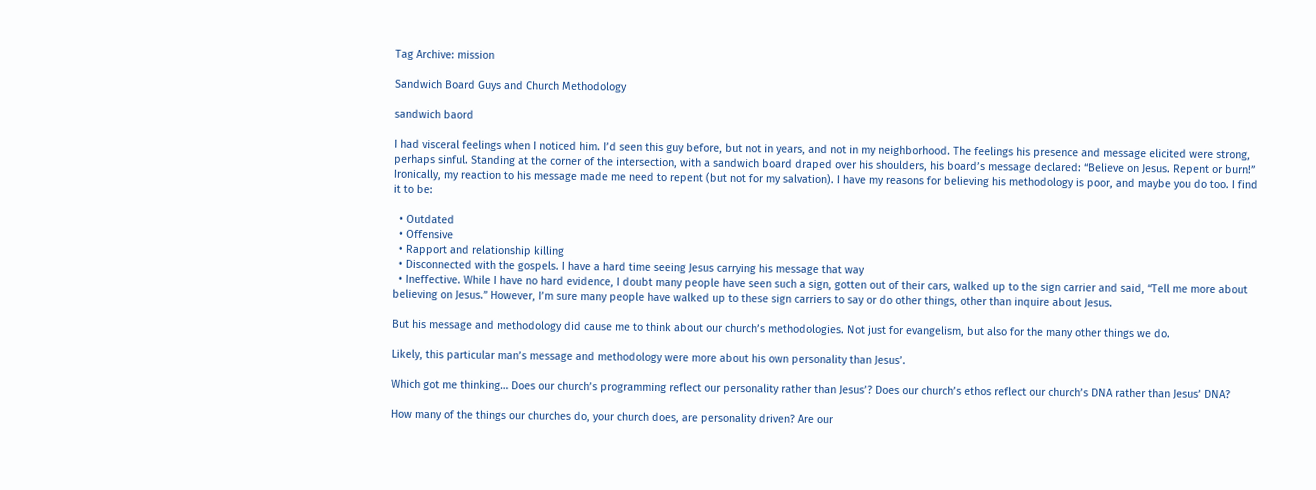Tag Archive: mission

Sandwich Board Guys and Church Methodology

sandwich baord

I had visceral feelings when I noticed him. I’d seen this guy before, but not in years, and not in my neighborhood. The feelings his presence and message elicited were strong, perhaps sinful. Standing at the corner of the intersection, with a sandwich board draped over his shoulders, his board’s message declared: “Believe on Jesus. Repent or burn!” Ironically, my reaction to his message made me need to repent (but not for my salvation). I have my reasons for believing his methodology is poor, and maybe you do too. I find it to be:

  • Outdated
  • Offensive
  • Rapport and relationship killing
  • Disconnected with the gospels. I have a hard time seeing Jesus carrying his message that way
  • Ineffective. While I have no hard evidence, I doubt many people have seen such a sign, gotten out of their cars, walked up to the sign carrier and said, “Tell me more about believing on Jesus.” However, I’m sure many people have walked up to these sign carriers to say or do other things, other than inquire about Jesus.

But his message and methodology did cause me to think about our church’s methodologies. Not just for evangelism, but also for the many other things we do.

Likely, this particular man’s message and methodology were more about his own personality than Jesus’.

Which got me thinking… Does our church’s programming reflect our personality rather than Jesus’? Does our church’s ethos reflect our church’s DNA rather than Jesus’ DNA?

How many of the things our churches do, your church does, are personality driven? Are our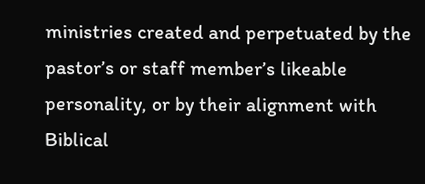ministries created and perpetuated by the pastor’s or staff member’s likeable personality, or by their alignment with Biblical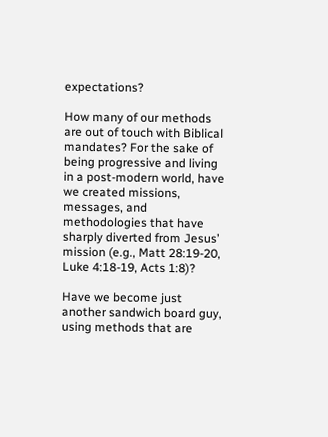expectations?

How many of our methods are out of touch with Biblical mandates? For the sake of being progressive and living in a post-modern world, have we created missions, messages, and methodologies that have sharply diverted from Jesus’ mission (e.g., Matt 28:19-20, Luke 4:18-19, Acts 1:8)?

Have we become just another sandwich board guy, using methods that are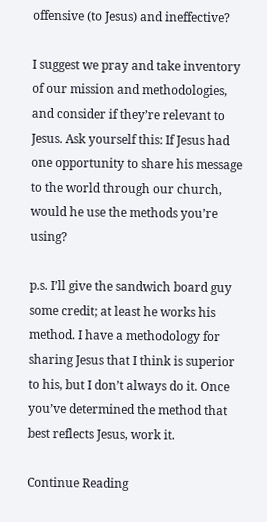offensive (to Jesus) and ineffective?

I suggest we pray and take inventory of our mission and methodologies, and consider if they’re relevant to Jesus. Ask yourself this: If Jesus had one opportunity to share his message to the world through our church, would he use the methods you’re using?

p.s. I’ll give the sandwich board guy some credit; at least he works his method. I have a methodology for sharing Jesus that I think is superior to his, but I don’t always do it. Once you’ve determined the method that best reflects Jesus, work it.

Continue Reading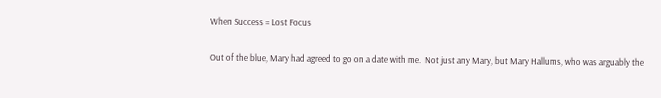When Success = Lost Focus

Out of the blue, Mary had agreed to go on a date with me.  Not just any Mary, but Mary Hallums, who was arguably the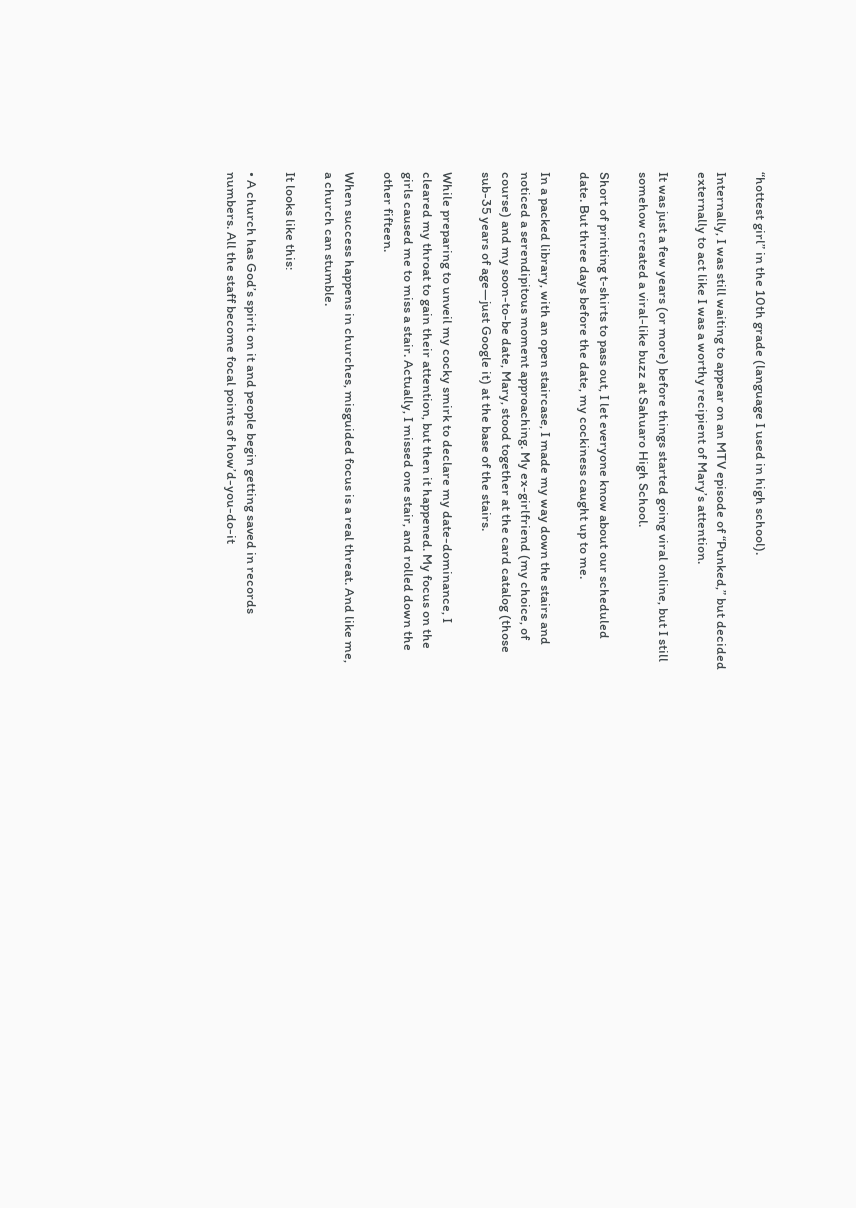“hottest girl” in the 10th grade (language I used in high school).

Internally, I was still waiting to appear on an MTV episode of “Punked,” but decided externally to act like I was a worthy recipient of Mary’s attention.

It was just a few years (or more) before things started going viral online, but I still somehow created a viral-like buzz at Sahuaro High School.

Short of printing t-shirts to pass out, I let everyone know about our scheduled date. But three days before the date, my cockiness caught up to me.

In a packed library, with an open staircase, I made my way down the stairs and noticed a serendipitous moment approaching. My ex-girlfriend (my choice, of course) and my soon-to-be date, Mary, stood together at the card catalog (those sub-35 years of age—just Google it) at the base of the stairs.

While preparing to unveil my cocky smirk to declare my date-dominance, I cleared my throat to gain their attention, but then it happened. My focus on the girls caused me to miss a stair. Actually, I missed one stair, and rolled down the other fifteen.

When success happens in churches, misguided focus is a real threat. And like me, a church can stumble.

It looks like this:

• A church has God’s spirit on it and people begin getting saved in records numbers. All the staff become focal points of how’d-you-do-it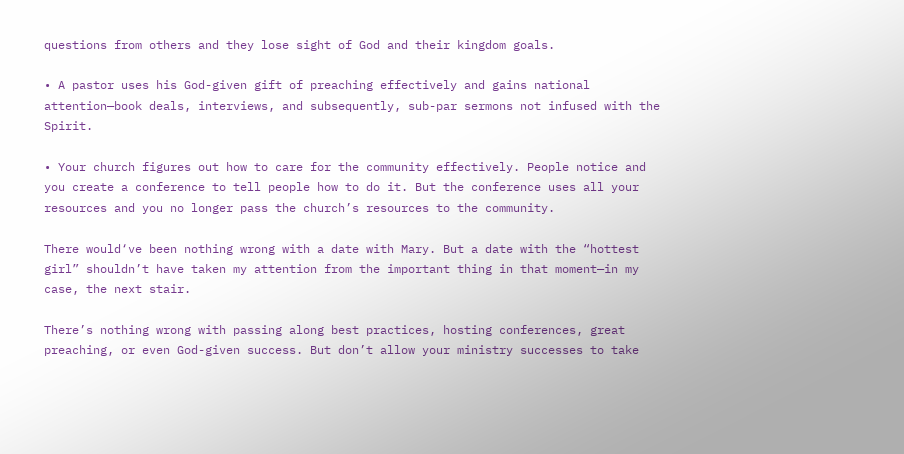questions from others and they lose sight of God and their kingdom goals.

• A pastor uses his God-given gift of preaching effectively and gains national attention—book deals, interviews, and subsequently, sub-par sermons not infused with the Spirit.

• Your church figures out how to care for the community effectively. People notice and you create a conference to tell people how to do it. But the conference uses all your resources and you no longer pass the church’s resources to the community.

There would‘ve been nothing wrong with a date with Mary. But a date with the “hottest girl” shouldn’t have taken my attention from the important thing in that moment—in my case, the next stair.

There’s nothing wrong with passing along best practices, hosting conferences, great preaching, or even God-given success. But don’t allow your ministry successes to take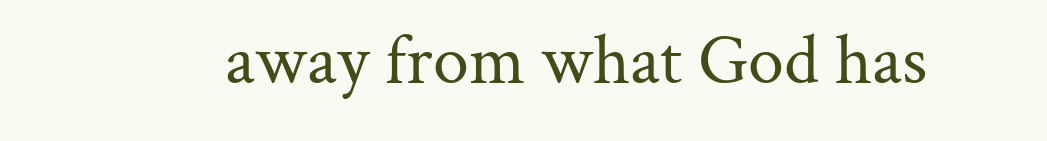away from what God has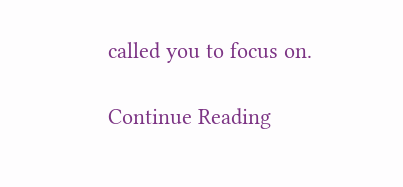called you to focus on.

Continue Reading